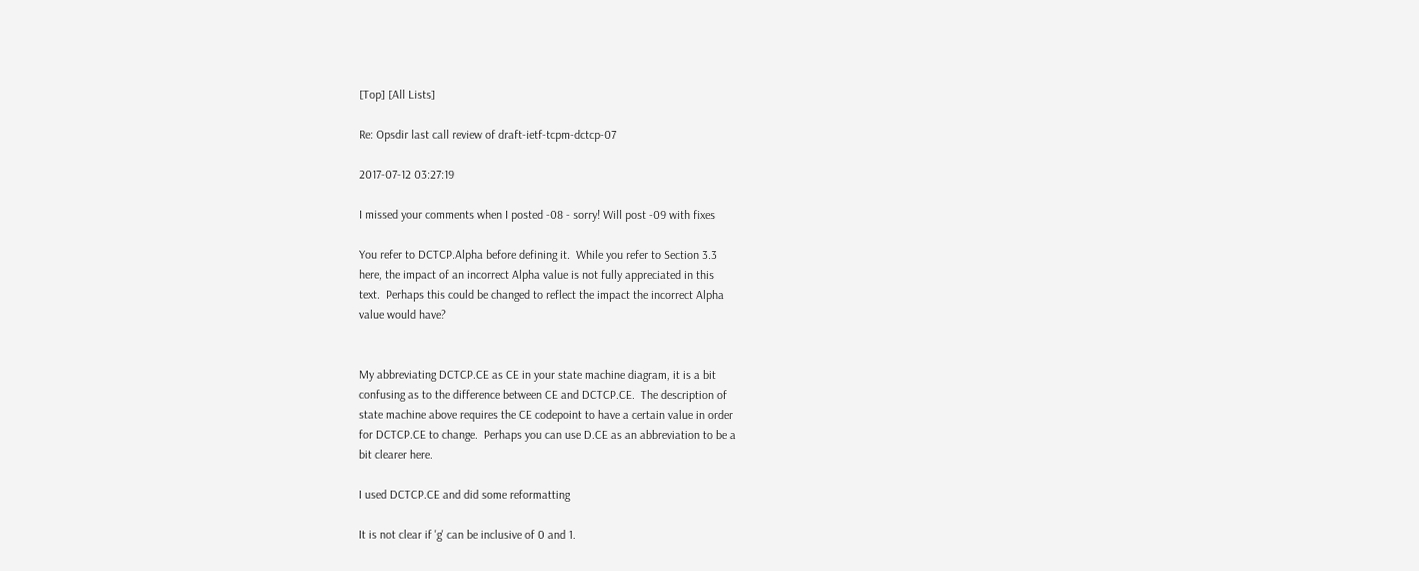[Top] [All Lists]

Re: Opsdir last call review of draft-ietf-tcpm-dctcp-07

2017-07-12 03:27:19

I missed your comments when I posted -08 - sorry! Will post -09 with fixes

You refer to DCTCP.Alpha before defining it.  While you refer to Section 3.3
here, the impact of an incorrect Alpha value is not fully appreciated in this
text.  Perhaps this could be changed to reflect the impact the incorrect Alpha
value would have?


My abbreviating DCTCP.CE as CE in your state machine diagram, it is a bit
confusing as to the difference between CE and DCTCP.CE.  The description of
state machine above requires the CE codepoint to have a certain value in order
for DCTCP.CE to change.  Perhaps you can use D.CE as an abbreviation to be a
bit clearer here.

I used DCTCP.CE and did some reformatting

It is not clear if 'g' can be inclusive of 0 and 1.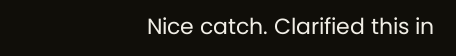Nice catch. Clarified this in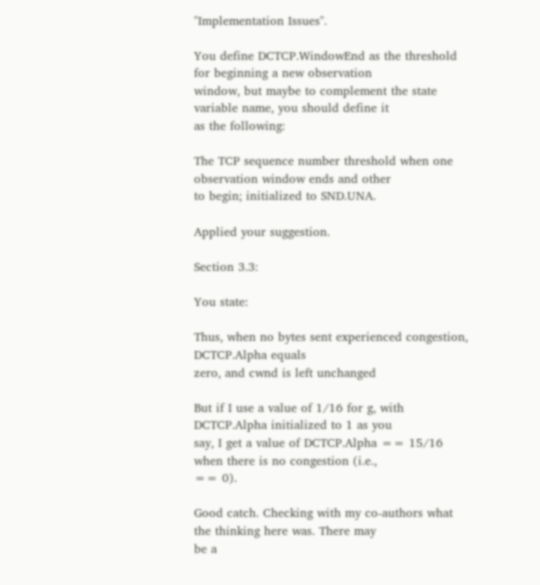"Implementation Issues".

You define DCTCP.WindowEnd as the threshold for beginning a new observation
window, but maybe to complement the state variable name, you should define it
as the following:

The TCP sequence number threshold when one observation window ends and other
to begin; initialized to SND.UNA.

Applied your suggestion.

Section 3.3:

You state:

Thus, when no bytes sent experienced congestion, DCTCP.Alpha equals
zero, and cwnd is left unchanged

But if I use a value of 1/16 for g, with DCTCP.Alpha initialized to 1 as you
say, I get a value of DCTCP.Alpha == 15/16 when there is no congestion (i.e.,
== 0).

Good catch. Checking with my co-authors what the thinking here was. There may
be a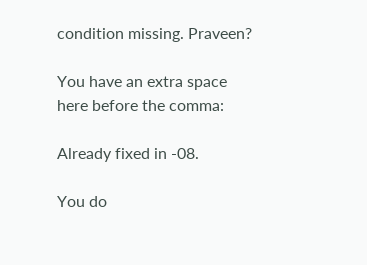condition missing. Praveen?

You have an extra space here before the comma:

Already fixed in -08.

You do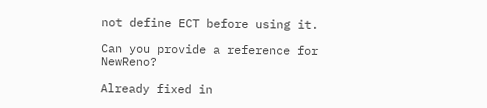not define ECT before using it.

Can you provide a reference for NewReno?

Already fixed in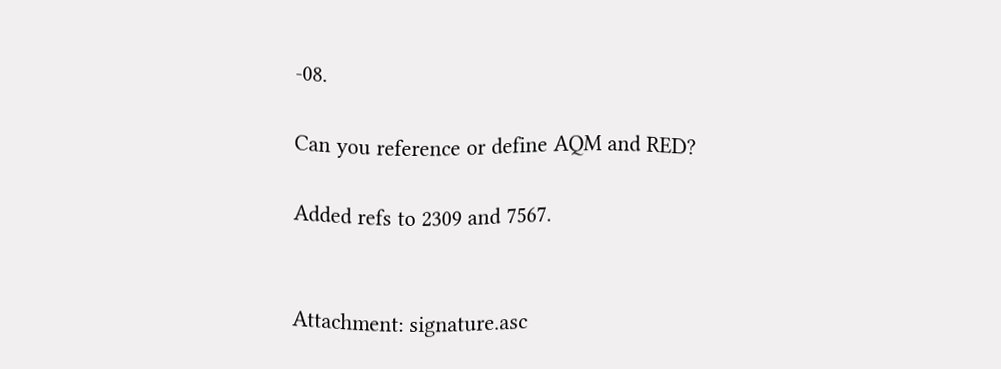-08.

Can you reference or define AQM and RED?

Added refs to 2309 and 7567.


Attachment: signature.asc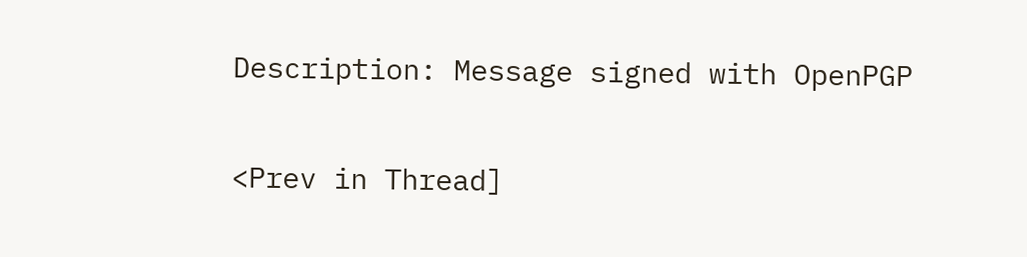Description: Message signed with OpenPGP

<Prev in Thread]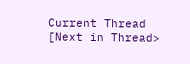Current Thread [Next in Thread>